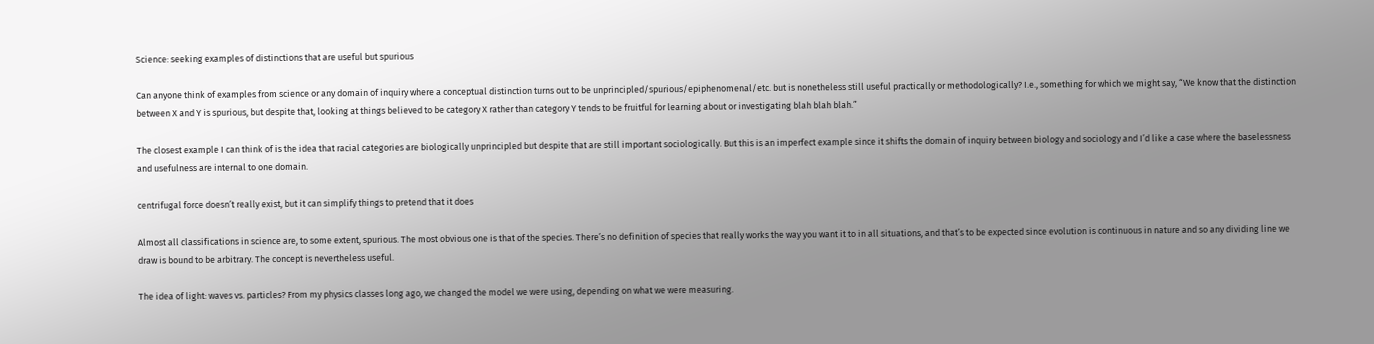Science: seeking examples of distinctions that are useful but spurious

Can anyone think of examples from science or any domain of inquiry where a conceptual distinction turns out to be unprincipled/spurious/epiphenomenal/etc. but is nonetheless still useful practically or methodologically? I.e., something for which we might say, “We know that the distinction between X and Y is spurious, but despite that, looking at things believed to be category X rather than category Y tends to be fruitful for learning about or investigating blah blah blah.”

The closest example I can think of is the idea that racial categories are biologically unprincipled but despite that are still important sociologically. But this is an imperfect example since it shifts the domain of inquiry between biology and sociology and I’d like a case where the baselessness and usefulness are internal to one domain.

centrifugal force doesn’t really exist, but it can simplify things to pretend that it does

Almost all classifications in science are, to some extent, spurious. The most obvious one is that of the species. There’s no definition of species that really works the way you want it to in all situations, and that’s to be expected since evolution is continuous in nature and so any dividing line we draw is bound to be arbitrary. The concept is nevertheless useful.

The idea of light: waves vs. particles? From my physics classes long ago, we changed the model we were using, depending on what we were measuring.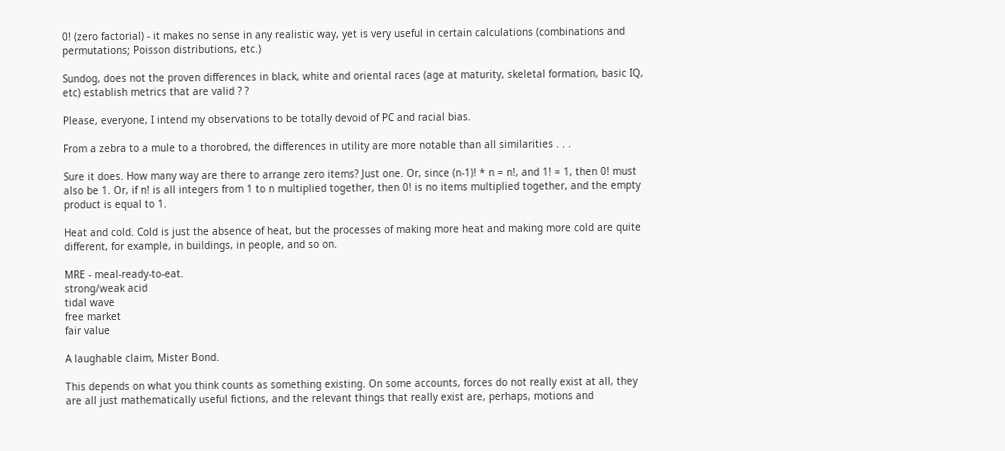0! (zero factorial) - it makes no sense in any realistic way, yet is very useful in certain calculations (combinations and permutations; Poisson distributions, etc.)

Sundog, does not the proven differences in black, white and oriental races (age at maturity, skeletal formation, basic IQ, etc) establish metrics that are valid ? ?

Please, everyone, I intend my observations to be totally devoid of PC and racial bias.

From a zebra to a mule to a thorobred, the differences in utility are more notable than all similarities . . .

Sure it does. How many way are there to arrange zero items? Just one. Or, since (n-1)! * n = n!, and 1! = 1, then 0! must also be 1. Or, if n! is all integers from 1 to n multiplied together, then 0! is no items multiplied together, and the empty product is equal to 1.

Heat and cold. Cold is just the absence of heat, but the processes of making more heat and making more cold are quite different, for example, in buildings, in people, and so on.

MRE - meal-ready-to-eat.
strong/weak acid
tidal wave
free market
fair value

A laughable claim, Mister Bond.

This depends on what you think counts as something existing. On some accounts, forces do not really exist at all, they are all just mathematically useful fictions, and the relevant things that really exist are, perhaps, motions and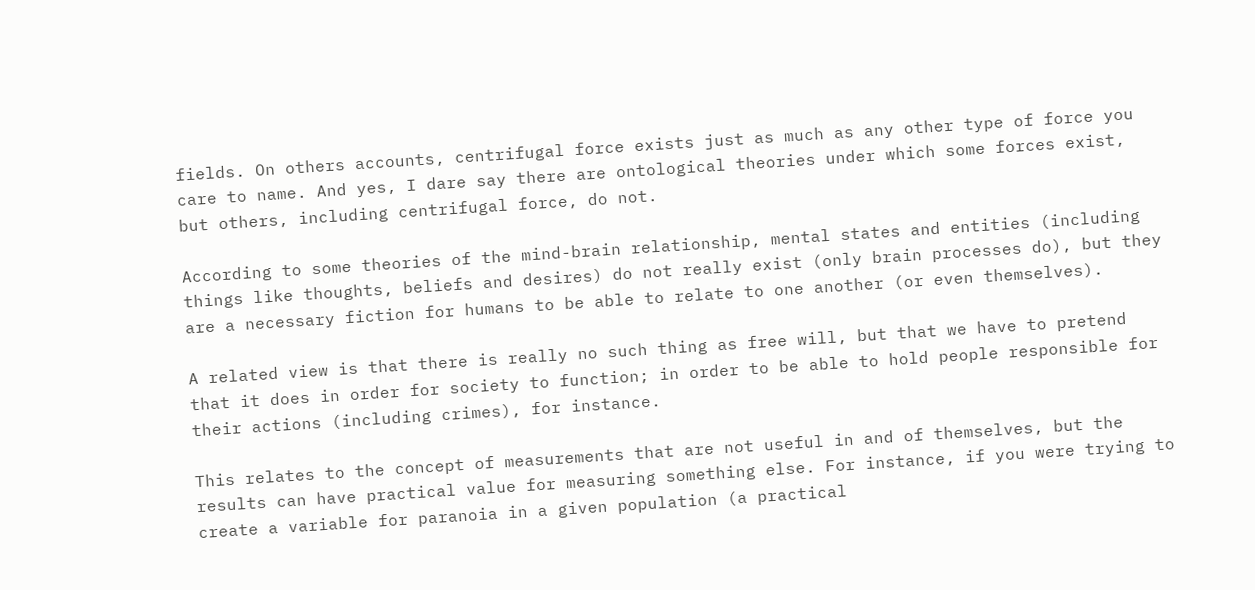fields. On others accounts, centrifugal force exists just as much as any other type of force you care to name. And yes, I dare say there are ontological theories under which some forces exist, but others, including centrifugal force, do not.

According to some theories of the mind-brain relationship, mental states and entities (including things like thoughts, beliefs and desires) do not really exist (only brain processes do), but they are a necessary fiction for humans to be able to relate to one another (or even themselves).

A related view is that there is really no such thing as free will, but that we have to pretend that it does in order for society to function; in order to be able to hold people responsible for their actions (including crimes), for instance.

This relates to the concept of measurements that are not useful in and of themselves, but the results can have practical value for measuring something else. For instance, if you were trying to create a variable for paranoia in a given population (a practical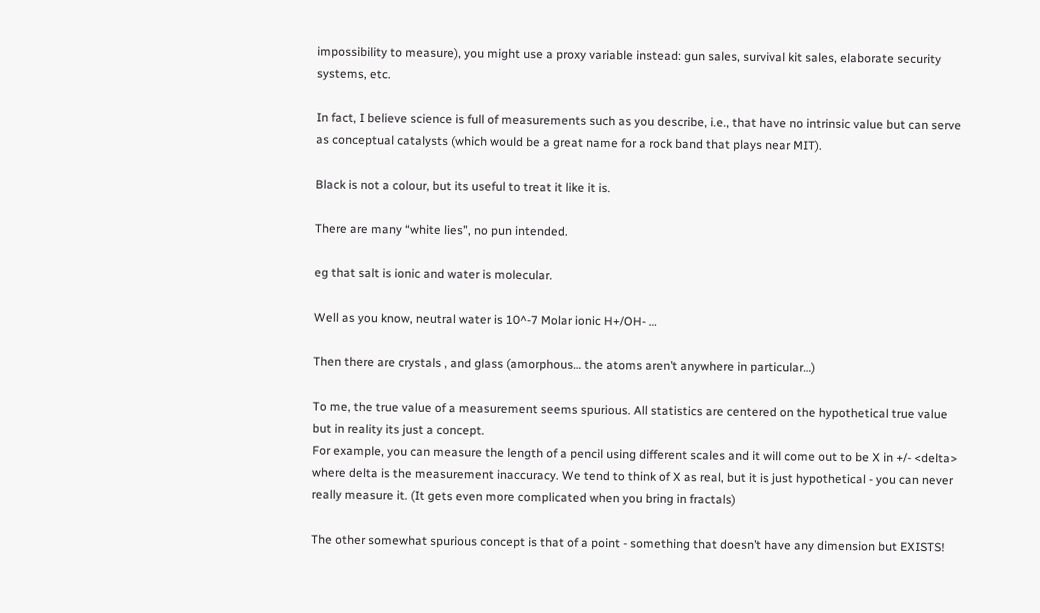impossibility to measure), you might use a proxy variable instead: gun sales, survival kit sales, elaborate security systems, etc.

In fact, I believe science is full of measurements such as you describe, i.e., that have no intrinsic value but can serve as conceptual catalysts (which would be a great name for a rock band that plays near MIT).

Black is not a colour, but its useful to treat it like it is.

There are many “white lies”, no pun intended.

eg that salt is ionic and water is molecular.

Well as you know, neutral water is 10^-7 Molar ionic H+/OH- …

Then there are crystals , and glass (amorphous… the atoms aren’t anywhere in particular…)

To me, the true value of a measurement seems spurious. All statistics are centered on the hypothetical true value but in reality its just a concept.
For example, you can measure the length of a pencil using different scales and it will come out to be X in +/- <delta> where delta is the measurement inaccuracy. We tend to think of X as real, but it is just hypothetical - you can never really measure it. (It gets even more complicated when you bring in fractals)

The other somewhat spurious concept is that of a point - something that doesn’t have any dimension but EXISTS!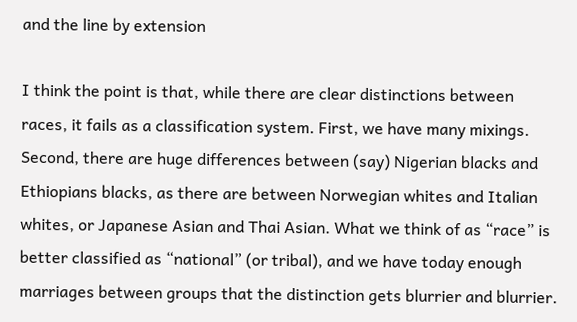and the line by extension

I think the point is that, while there are clear distinctions between races, it fails as a classification system. First, we have many mixings. Second, there are huge differences between (say) Nigerian blacks and Ethiopians blacks, as there are between Norwegian whites and Italian whites, or Japanese Asian and Thai Asian. What we think of as “race” is better classified as “national” (or tribal), and we have today enough marriages between groups that the distinction gets blurrier and blurrier.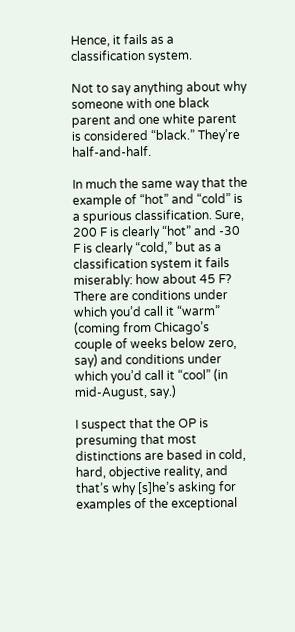Hence, it fails as a classification system.

Not to say anything about why someone with one black parent and one white parent is considered “black.” They’re half-and-half.

In much the same way that the example of “hot” and “cold” is a spurious classification. Sure, 200 F is clearly “hot” and -30 F is clearly “cold,” but as a classification system it fails miserably: how about 45 F? There are conditions under which you’d call it “warm” (coming from Chicago’s couple of weeks below zero, say) and conditions under which you’d call it “cool” (in mid-August, say.)

I suspect that the OP is presuming that most distinctions are based in cold, hard, objective reality, and that’s why [s]he’s asking for examples of the exceptional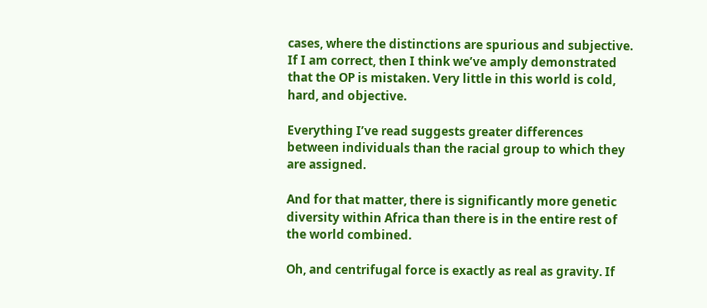cases, where the distinctions are spurious and subjective. If I am correct, then I think we’ve amply demonstrated that the OP is mistaken. Very little in this world is cold, hard, and objective.

Everything I’ve read suggests greater differences between individuals than the racial group to which they are assigned.

And for that matter, there is significantly more genetic diversity within Africa than there is in the entire rest of the world combined.

Oh, and centrifugal force is exactly as real as gravity. If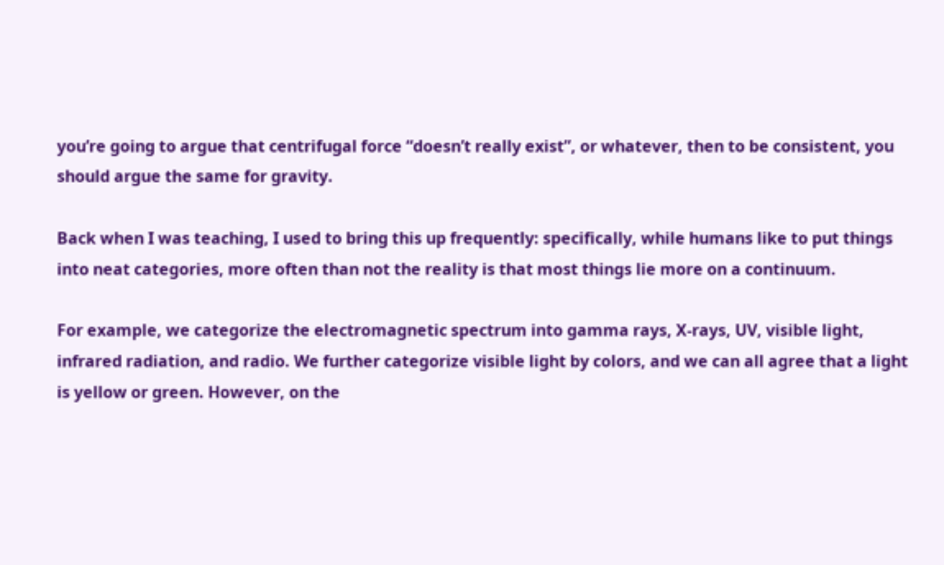you’re going to argue that centrifugal force “doesn’t really exist”, or whatever, then to be consistent, you should argue the same for gravity.

Back when I was teaching, I used to bring this up frequently: specifically, while humans like to put things into neat categories, more often than not the reality is that most things lie more on a continuum.

For example, we categorize the electromagnetic spectrum into gamma rays, X-rays, UV, visible light, infrared radiation, and radio. We further categorize visible light by colors, and we can all agree that a light is yellow or green. However, on the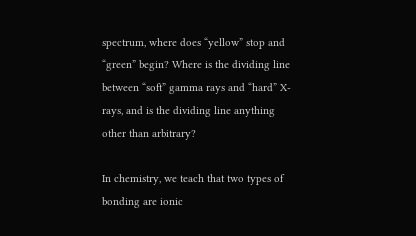spectrum, where does “yellow” stop and “green” begin? Where is the dividing line between “soft” gamma rays and “hard” X-rays, and is the dividing line anything other than arbitrary?

In chemistry, we teach that two types of bonding are ionic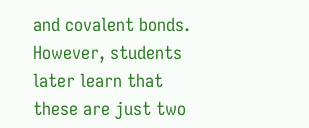and covalent bonds. However, students later learn that these are just two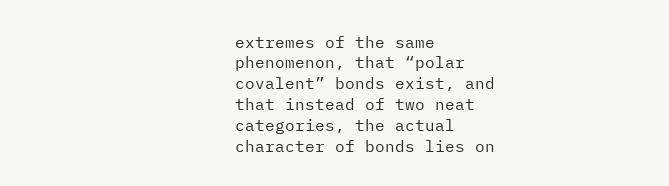extremes of the same phenomenon, that “polar covalent” bonds exist, and that instead of two neat categories, the actual character of bonds lies on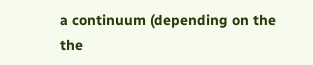a continuum (depending on the the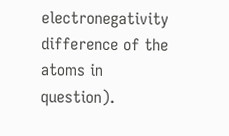electronegativity difference of the atoms in question).